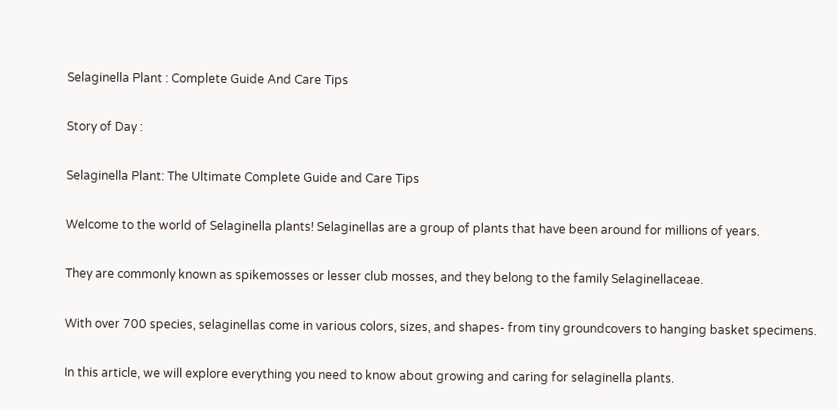Selaginella Plant : Complete Guide And Care Tips

Story of Day :

Selaginella Plant: The Ultimate Complete Guide and Care Tips

Welcome to the world of Selaginella plants! Selaginellas are a group of plants that have been around for millions of years.

They are commonly known as spikemosses or lesser club mosses, and they belong to the family Selaginellaceae.

With over 700 species, selaginellas come in various colors, sizes, and shapes- from tiny groundcovers to hanging basket specimens.

In this article, we will explore everything you need to know about growing and caring for selaginella plants.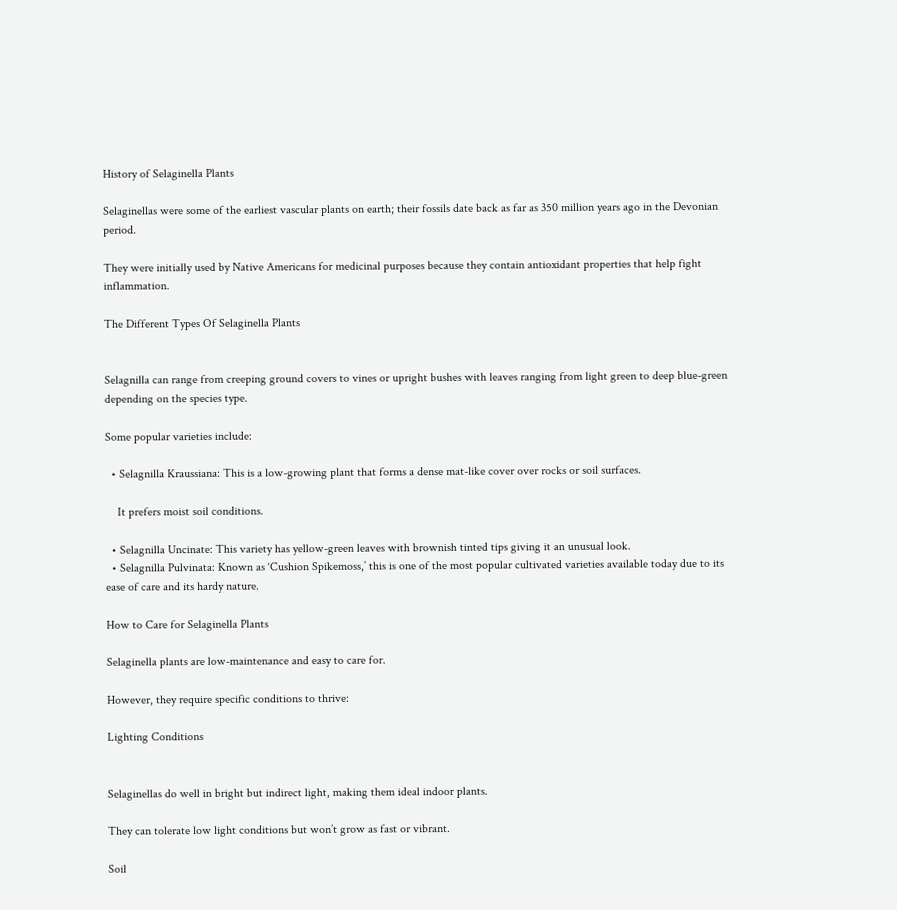History of Selaginella Plants

Selaginellas were some of the earliest vascular plants on earth; their fossils date back as far as 350 million years ago in the Devonian period.

They were initially used by Native Americans for medicinal purposes because they contain antioxidant properties that help fight inflammation.

The Different Types Of Selaginella Plants


Selagnilla can range from creeping ground covers to vines or upright bushes with leaves ranging from light green to deep blue-green depending on the species type.

Some popular varieties include:

  • Selagnilla Kraussiana: This is a low-growing plant that forms a dense mat-like cover over rocks or soil surfaces.

    It prefers moist soil conditions.

  • Selagnilla Uncinate: This variety has yellow-green leaves with brownish tinted tips giving it an unusual look.
  • Selagnilla Pulvinata: Known as ‘Cushion Spikemoss,’ this is one of the most popular cultivated varieties available today due to its ease of care and its hardy nature.

How to Care for Selaginella Plants

Selaginella plants are low-maintenance and easy to care for.

However, they require specific conditions to thrive:

Lighting Conditions


Selaginellas do well in bright but indirect light, making them ideal indoor plants.

They can tolerate low light conditions but won’t grow as fast or vibrant.

Soil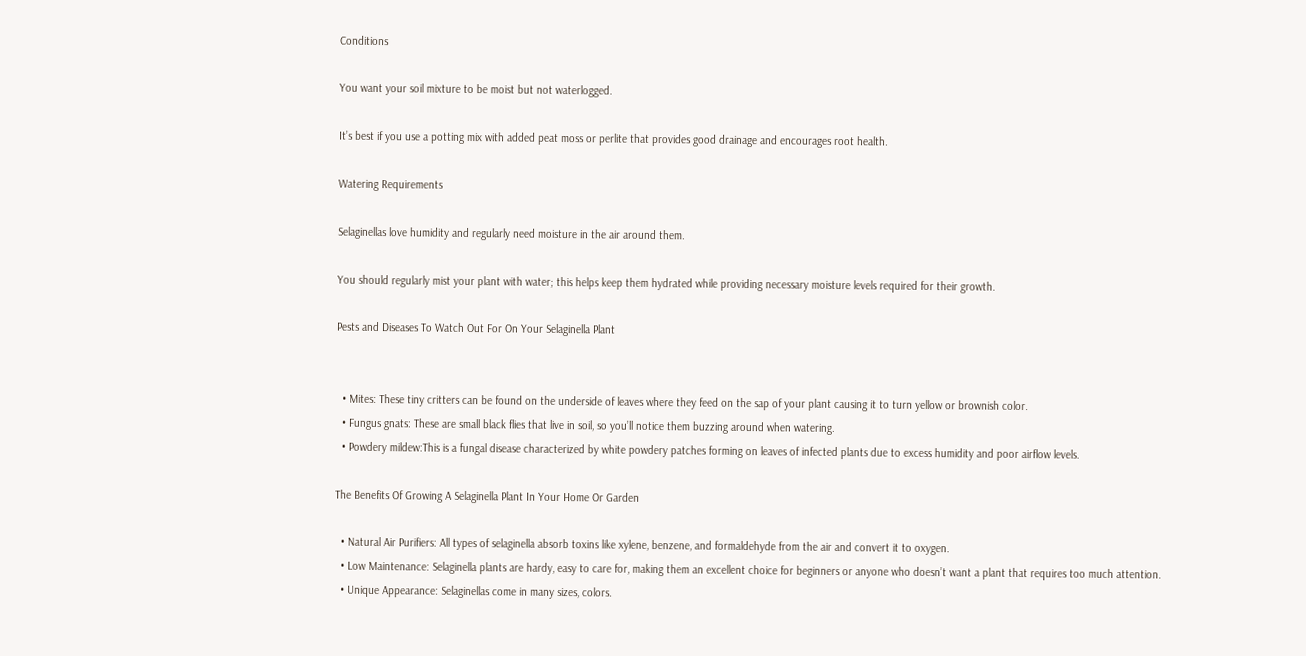Conditions

You want your soil mixture to be moist but not waterlogged.

It’s best if you use a potting mix with added peat moss or perlite that provides good drainage and encourages root health.

Watering Requirements

Selaginellas love humidity and regularly need moisture in the air around them.

You should regularly mist your plant with water; this helps keep them hydrated while providing necessary moisture levels required for their growth.

Pests and Diseases To Watch Out For On Your Selaginella Plant


  • Mites: These tiny critters can be found on the underside of leaves where they feed on the sap of your plant causing it to turn yellow or brownish color.
  • Fungus gnats: These are small black flies that live in soil, so you’ll notice them buzzing around when watering.
  • Powdery mildew:This is a fungal disease characterized by white powdery patches forming on leaves of infected plants due to excess humidity and poor airflow levels.

The Benefits Of Growing A Selaginella Plant In Your Home Or Garden

  • Natural Air Purifiers: All types of selaginella absorb toxins like xylene, benzene, and formaldehyde from the air and convert it to oxygen.
  • Low Maintenance: Selaginella plants are hardy, easy to care for, making them an excellent choice for beginners or anyone who doesn’t want a plant that requires too much attention.
  • Unique Appearance: Selaginellas come in many sizes, colors.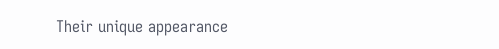Their unique appearance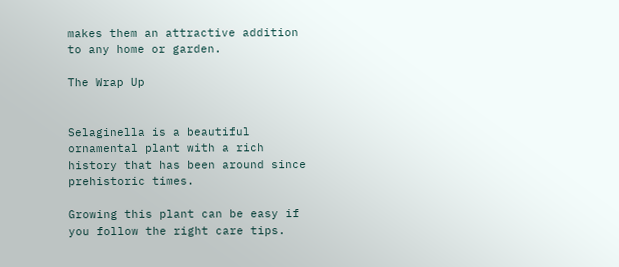makes them an attractive addition to any home or garden.

The Wrap Up


Selaginella is a beautiful ornamental plant with a rich history that has been around since prehistoric times.

Growing this plant can be easy if you follow the right care tips.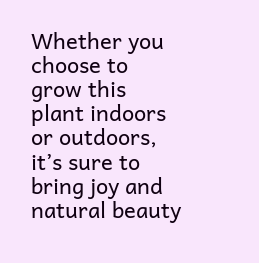Whether you choose to grow this plant indoors or outdoors, it’s sure to bring joy and natural beauty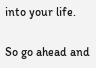into your life.

So go ahead and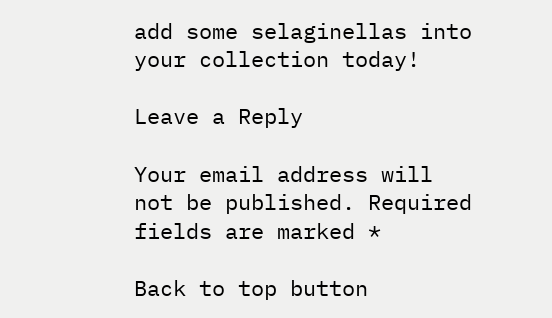add some selaginellas into your collection today!

Leave a Reply

Your email address will not be published. Required fields are marked *

Back to top button